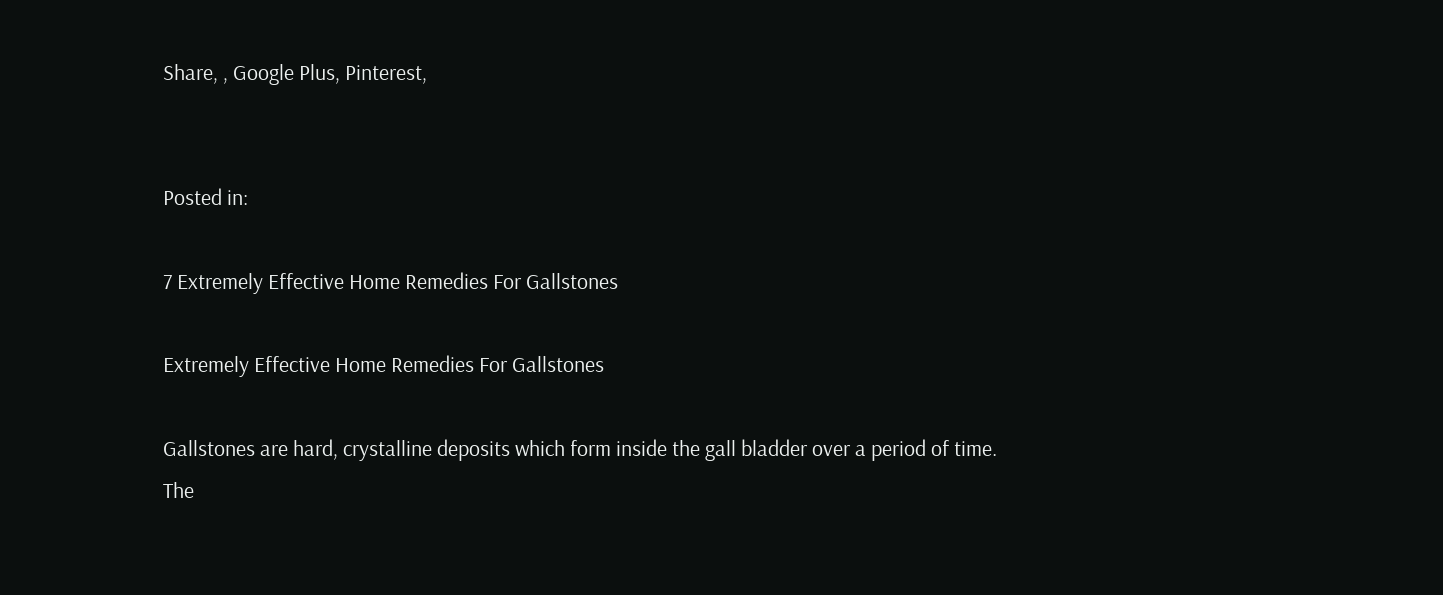Share, , Google Plus, Pinterest,


Posted in:

7 Extremely Effective Home Remedies For Gallstones

Extremely Effective Home Remedies For Gallstones

Gallstones are hard, crystalline deposits which form inside the gall bladder over a period of time. The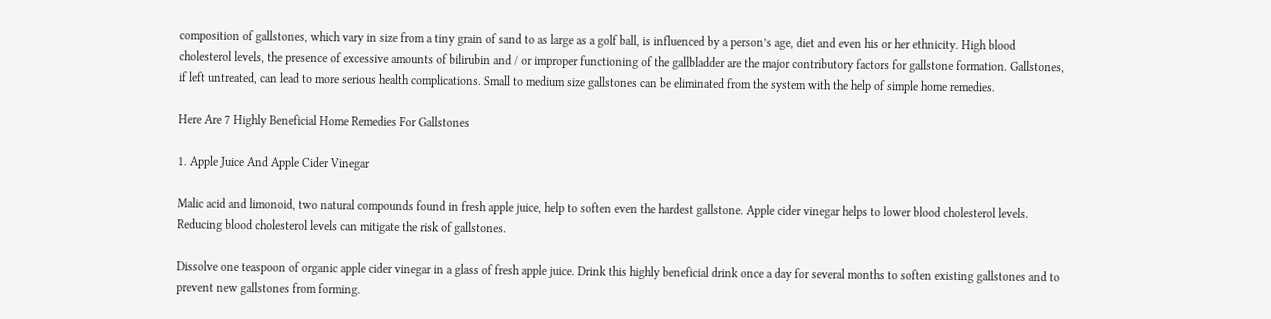composition of gallstones, which vary in size from a tiny grain of sand to as large as a golf ball, is influenced by a person’s age, diet and even his or her ethnicity. High blood cholesterol levels, the presence of excessive amounts of bilirubin and / or improper functioning of the gallbladder are the major contributory factors for gallstone formation. Gallstones, if left untreated, can lead to more serious health complications. Small to medium size gallstones can be eliminated from the system with the help of simple home remedies.

Here Are 7 Highly Beneficial Home Remedies For Gallstones

1. Apple Juice And Apple Cider Vinegar

Malic acid and limonoid, two natural compounds found in fresh apple juice, help to soften even the hardest gallstone. Apple cider vinegar helps to lower blood cholesterol levels. Reducing blood cholesterol levels can mitigate the risk of gallstones.

Dissolve one teaspoon of organic apple cider vinegar in a glass of fresh apple juice. Drink this highly beneficial drink once a day for several months to soften existing gallstones and to prevent new gallstones from forming.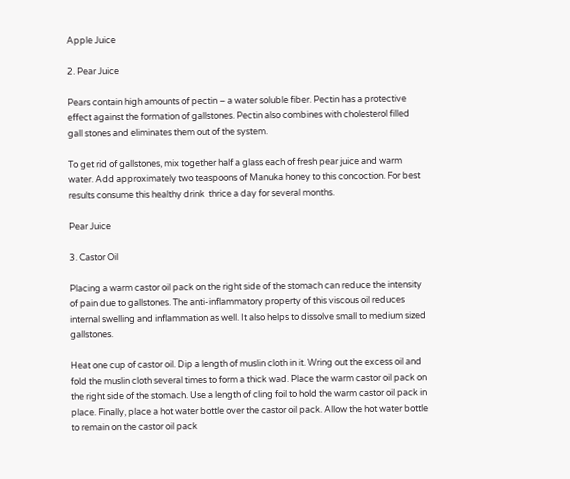Apple Juice

2. Pear Juice

Pears contain high amounts of pectin – a water soluble fiber. Pectin has a protective effect against the formation of gallstones. Pectin also combines with cholesterol filled gall stones and eliminates them out of the system.

To get rid of gallstones, mix together half a glass each of fresh pear juice and warm water. Add approximately two teaspoons of Manuka honey to this concoction. For best results consume this healthy drink  thrice a day for several months.

Pear Juice

3. Castor Oil

Placing a warm castor oil pack on the right side of the stomach can reduce the intensity of pain due to gallstones. The anti-inflammatory property of this viscous oil reduces internal swelling and inflammation as well. It also helps to dissolve small to medium sized gallstones.

Heat one cup of castor oil. Dip a length of muslin cloth in it. Wring out the excess oil and fold the muslin cloth several times to form a thick wad. Place the warm castor oil pack on the right side of the stomach. Use a length of cling foil to hold the warm castor oil pack in place. Finally, place a hot water bottle over the castor oil pack. Allow the hot water bottle to remain on the castor oil pack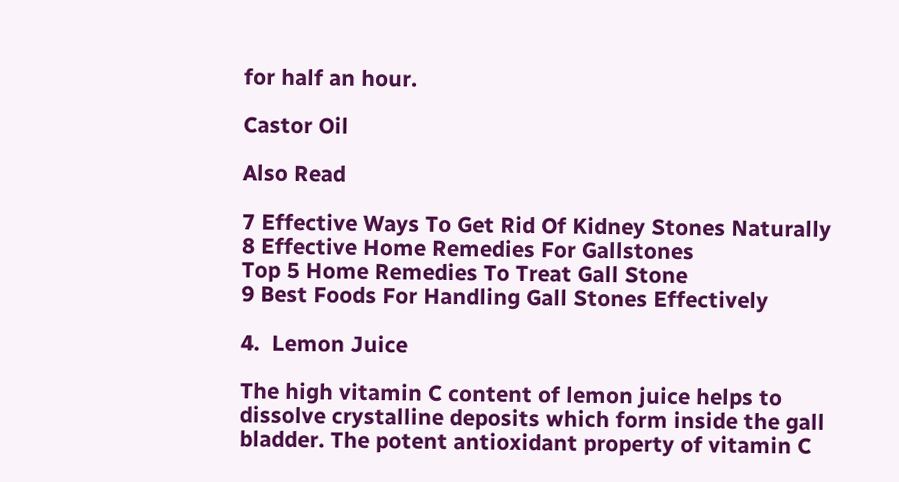for half an hour.

Castor Oil

Also Read

7 Effective Ways To Get Rid Of Kidney Stones Naturally
8 Effective Home Remedies For Gallstones
Top 5 Home Remedies To Treat Gall Stone
9 Best Foods For Handling Gall Stones Effectively

4.  Lemon Juice

The high vitamin C content of lemon juice helps to dissolve crystalline deposits which form inside the gall bladder. The potent antioxidant property of vitamin C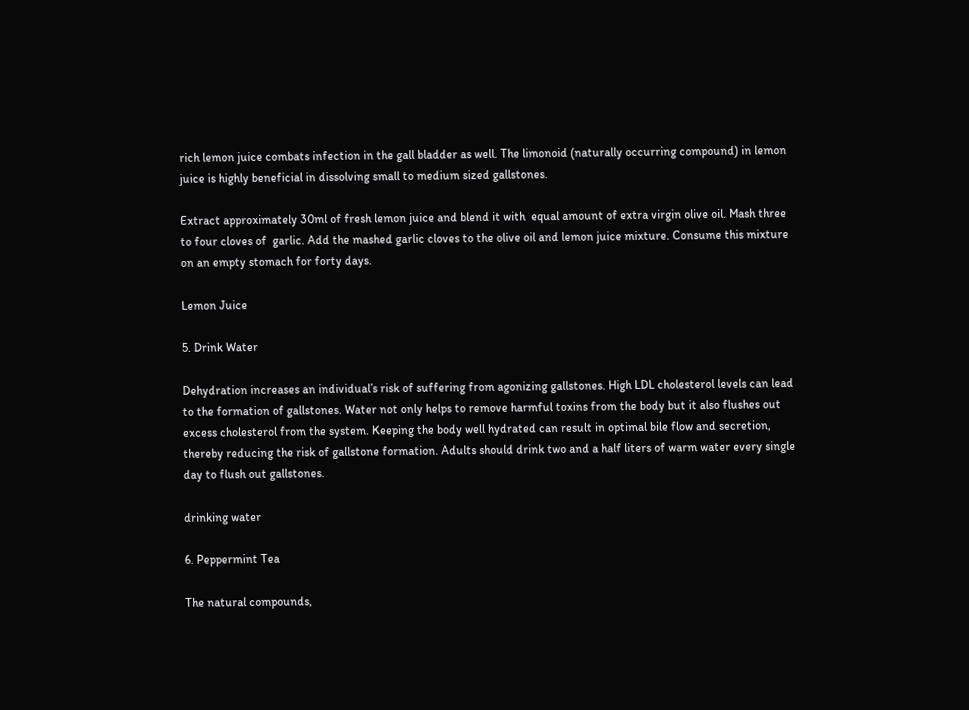rich lemon juice combats infection in the gall bladder as well. The limonoid (naturally occurring compound) in lemon juice is highly beneficial in dissolving small to medium sized gallstones.

Extract approximately 30ml of fresh lemon juice and blend it with  equal amount of extra virgin olive oil. Mash three to four cloves of  garlic. Add the mashed garlic cloves to the olive oil and lemon juice mixture. Consume this mixture on an empty stomach for forty days.

Lemon Juice

5. Drink Water

Dehydration increases an individual’s risk of suffering from agonizing gallstones. High LDL cholesterol levels can lead to the formation of gallstones. Water not only helps to remove harmful toxins from the body but it also flushes out excess cholesterol from the system. Keeping the body well hydrated can result in optimal bile flow and secretion, thereby reducing the risk of gallstone formation. Adults should drink two and a half liters of warm water every single day to flush out gallstones.

drinking water

6. Peppermint Tea

The natural compounds,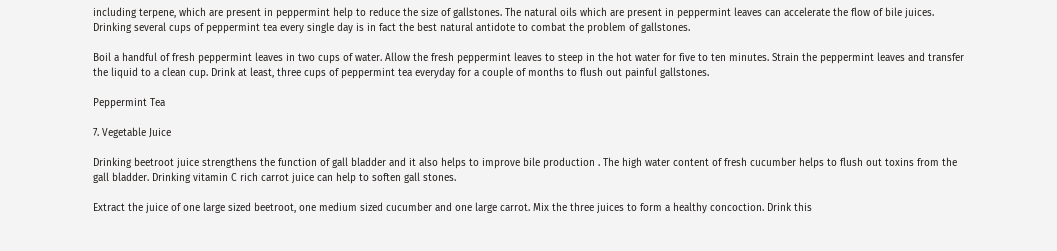including terpene, which are present in peppermint help to reduce the size of gallstones. The natural oils which are present in peppermint leaves can accelerate the flow of bile juices. Drinking several cups of peppermint tea every single day is in fact the best natural antidote to combat the problem of gallstones.

Boil a handful of fresh peppermint leaves in two cups of water. Allow the fresh peppermint leaves to steep in the hot water for five to ten minutes. Strain the peppermint leaves and transfer the liquid to a clean cup. Drink at least, three cups of peppermint tea everyday for a couple of months to flush out painful gallstones.

Peppermint Tea

7. Vegetable Juice

Drinking beetroot juice strengthens the function of gall bladder and it also helps to improve bile production . The high water content of fresh cucumber helps to flush out toxins from the gall bladder. Drinking vitamin C rich carrot juice can help to soften gall stones.

Extract the juice of one large sized beetroot, one medium sized cucumber and one large carrot. Mix the three juices to form a healthy concoction. Drink this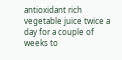antioxidant rich vegetable juice twice a day for a couple of weeks to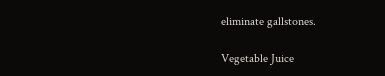eliminate gallstones.

Vegetable Juice